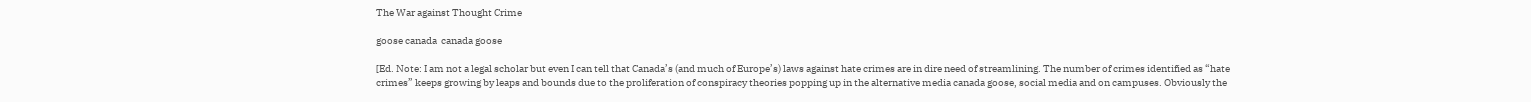The War against Thought Crime

goose canada  canada goose

[Ed. Note: I am not a legal scholar but even I can tell that Canada’s (and much of Europe’s) laws against hate crimes are in dire need of streamlining. The number of crimes identified as “hate crimes” keeps growing by leaps and bounds due to the proliferation of conspiracy theories popping up in the alternative media canada goose, social media and on campuses. Obviously the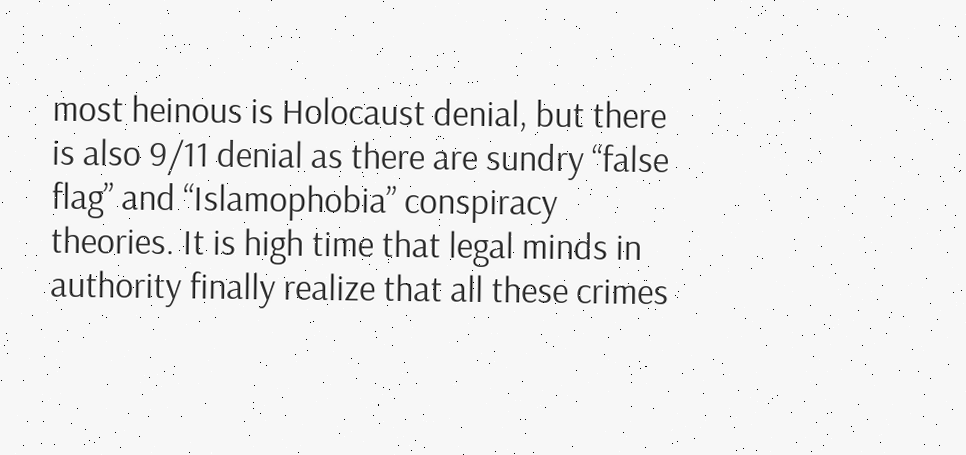most heinous is Holocaust denial, but there is also 9/11 denial as there are sundry “false flag” and “Islamophobia” conspiracy theories. It is high time that legal minds in authority finally realize that all these crimes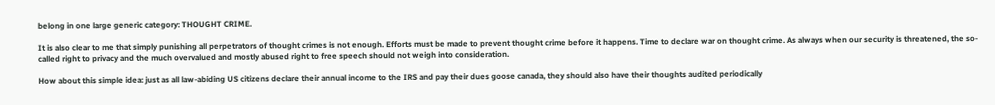belong in one large generic category: THOUGHT CRIME.

It is also clear to me that simply punishing all perpetrators of thought crimes is not enough. Efforts must be made to prevent thought crime before it happens. Time to declare war on thought crime. As always when our security is threatened, the so-called right to privacy and the much overvalued and mostly abused right to free speech should not weigh into consideration.

How about this simple idea: just as all law-abiding US citizens declare their annual income to the IRS and pay their dues goose canada, they should also have their thoughts audited periodically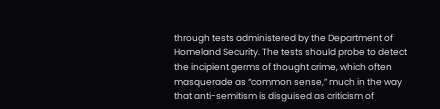through tests administered by the Department of Homeland Security. The tests should probe to detect the incipient germs of thought crime, which often masquerade as “common sense,” much in the way that anti-semitism is disguised as criticism of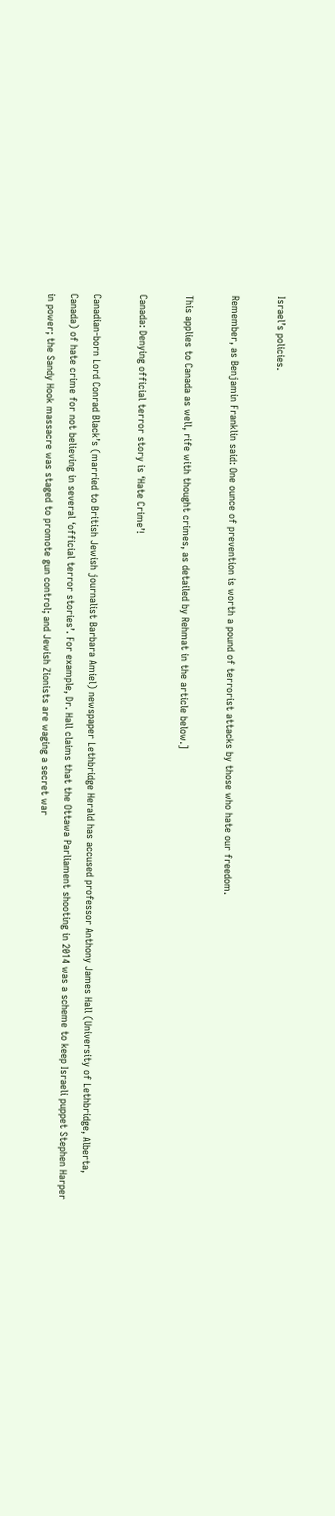Israel’s policies.

Remember, as Benjamin Franklin said: One ounce of prevention is worth a pound of terrorist attacks by those who hate our freedom.

This applies to Canada as well, rife with thought crimes, as detailed by Rehmat in the article below.]

Canada: Denying official terror story is ‘Hate Crime’!

Canadian-born Lord Conrad Black’s (married to British Jewish journalist Barbara Amiel) newspaper Lethbridge Herald has accused professor Anthony James Hall (University of Lethbridge, Alberta, Canada) of hate crime for not believing in several ‘official terror stories’. For example, Dr. Hall claims that the Ottawa Parliament shooting in 2014 was a scheme to keep Israeli puppet Stephen Harper in power; the Sandy Hook massacre was staged to promote gun control; and Jewish Zionists are waging a secret war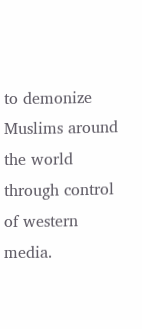to demonize Muslims around the world through control of western media.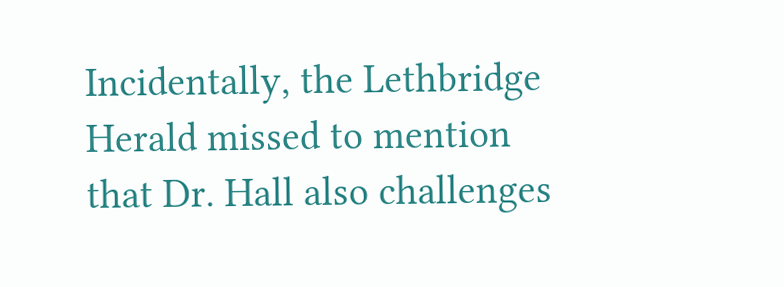Incidentally, the Lethbridge Herald missed to mention that Dr. Hall also challenges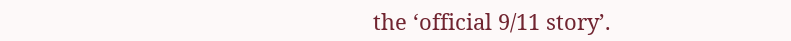the ‘official 9/11 story’.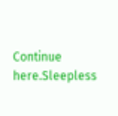Continue here.Sleepless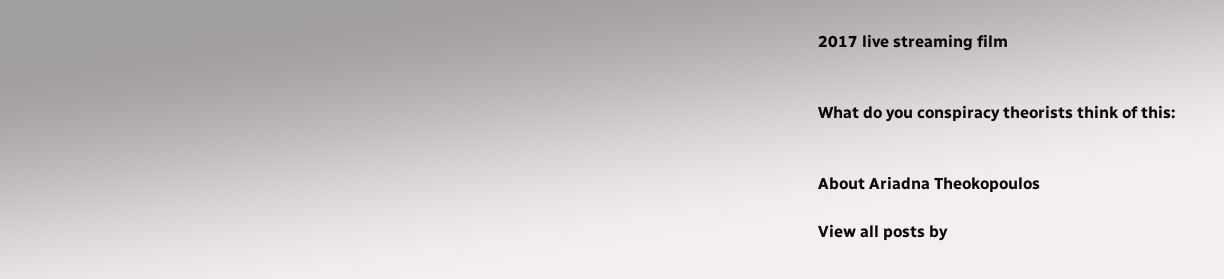2017 live streaming film


What do you conspiracy theorists think of this:


About Ariadna Theokopoulos

View all posts by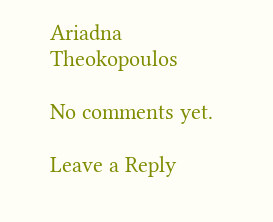Ariadna Theokopoulos

No comments yet.

Leave a Reply